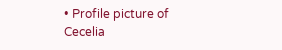• Profile picture of Cecelia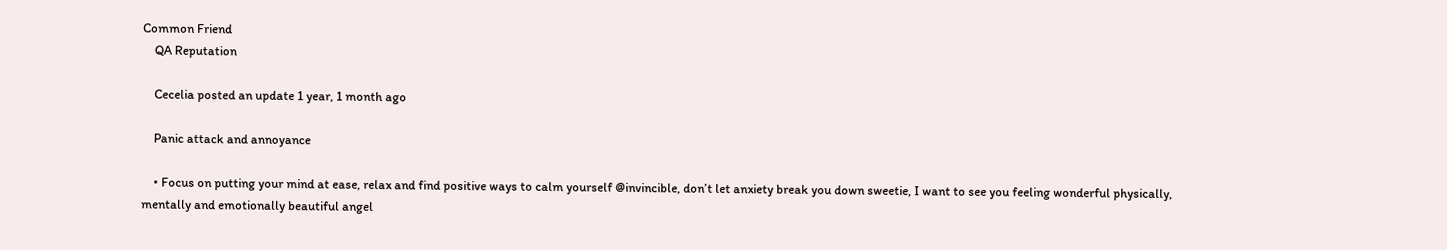Common Friend
    QA Reputation

    Cecelia posted an update 1 year, 1 month ago

    Panic attack and annoyance

    • Focus on putting your mind at ease, relax and find positive ways to calm yourself @invincible, don’t let anxiety break you down sweetie, I want to see you feeling wonderful physically, mentally and emotionally beautiful angel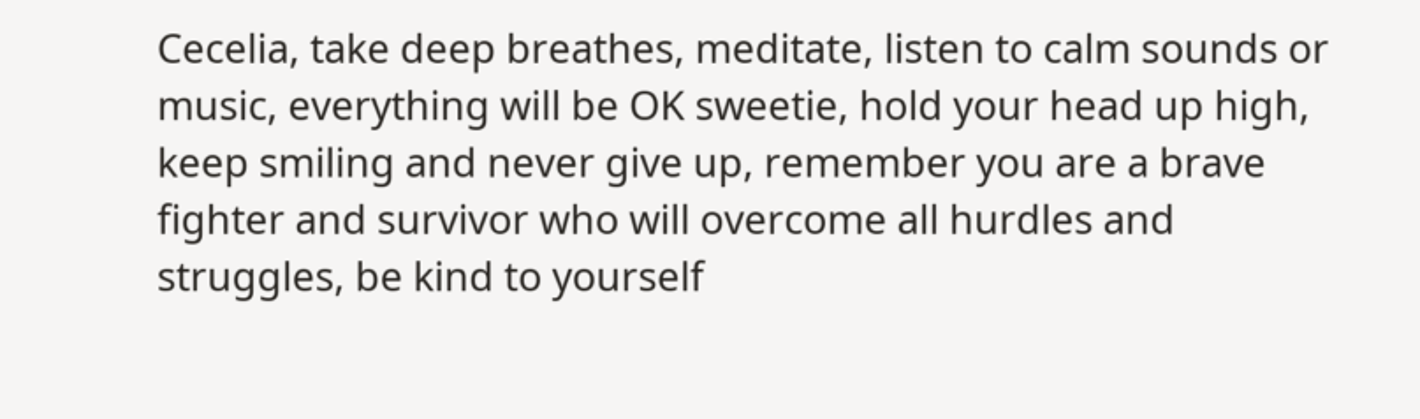Cecelia, take deep breathes, meditate, listen to calm sounds or music, everything will be OK sweetie, hold your head up high, keep smiling and never give up, remember you are a brave fighter and survivor who will overcome all hurdles and struggles, be kind to yourself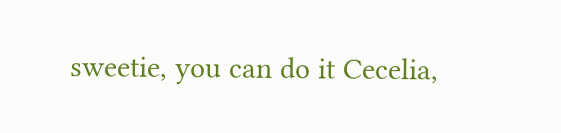sweetie, you can do it Cecelia,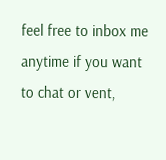feel free to inbox me anytime if you want to chat or vent,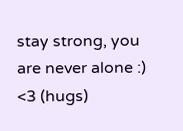stay strong, you are never alone :) <3 (hugs)